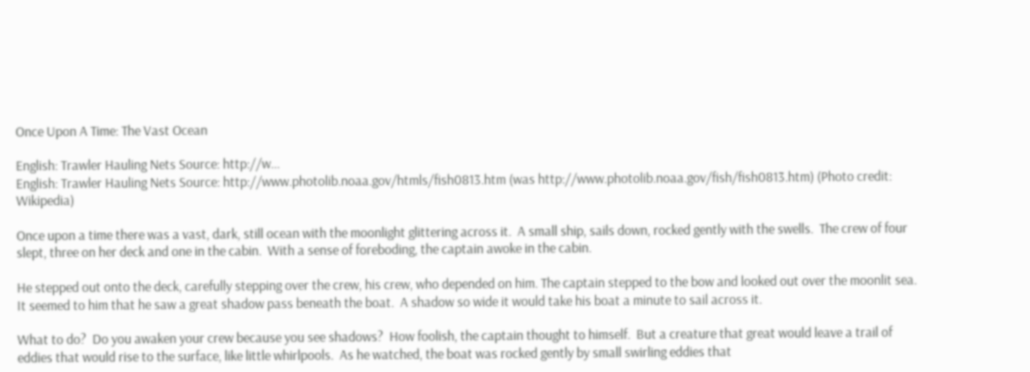Once Upon A Time: The Vast Ocean

English: Trawler Hauling Nets Source: http://w...
English: Trawler Hauling Nets Source: http://www.photolib.noaa.gov/htmls/fish0813.htm (was http://www.photolib.noaa.gov/fish/fish0813.htm) (Photo credit: Wikipedia)

Once upon a time there was a vast, dark, still ocean with the moonlight glittering across it.  A small ship, sails down, rocked gently with the swells.  The crew of four slept, three on her deck and one in the cabin.  With a sense of foreboding, the captain awoke in the cabin.

He stepped out onto the deck, carefully stepping over the crew, his crew, who depended on him. The captain stepped to the bow and looked out over the moonlit sea.  It seemed to him that he saw a great shadow pass beneath the boat.  A shadow so wide it would take his boat a minute to sail across it.

What to do?  Do you awaken your crew because you see shadows?  How foolish, the captain thought to himself.  But a creature that great would leave a trail of eddies that would rise to the surface, like little whirlpools.  As he watched, the boat was rocked gently by small swirling eddies that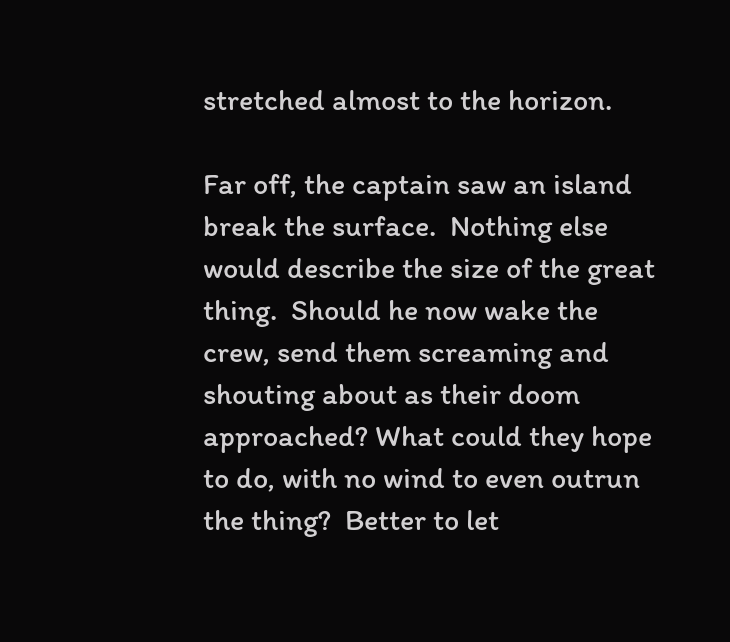stretched almost to the horizon.

Far off, the captain saw an island break the surface.  Nothing else would describe the size of the great thing.  Should he now wake the crew, send them screaming and shouting about as their doom approached? What could they hope to do, with no wind to even outrun the thing?  Better to let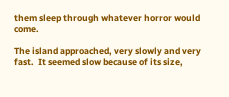them sleep through whatever horror would come.

The island approached, very slowly and very fast.  It seemed slow because of its size,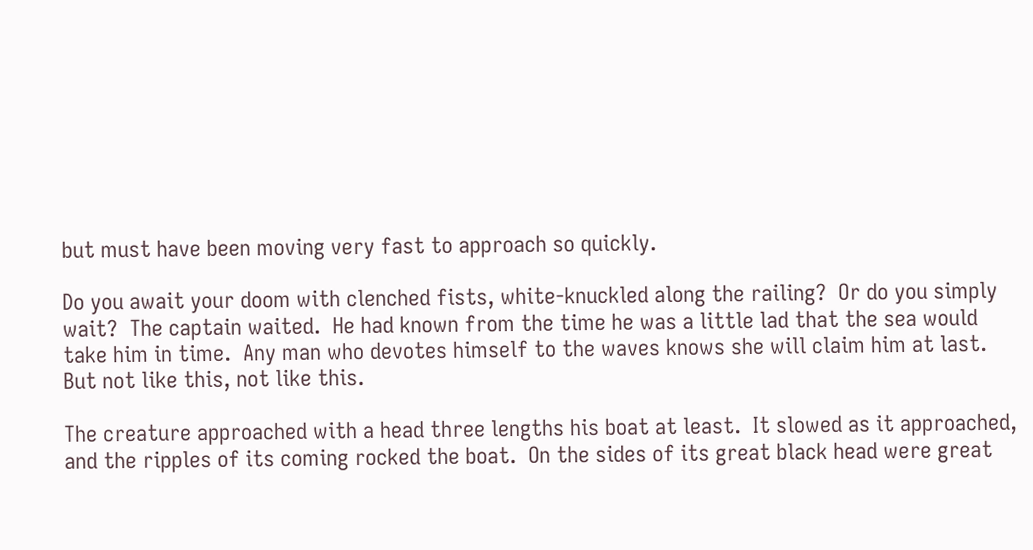but must have been moving very fast to approach so quickly.

Do you await your doom with clenched fists, white-knuckled along the railing?  Or do you simply wait?  The captain waited.  He had known from the time he was a little lad that the sea would take him in time.  Any man who devotes himself to the waves knows she will claim him at last.  But not like this, not like this.

The creature approached with a head three lengths his boat at least.  It slowed as it approached, and the ripples of its coming rocked the boat.  On the sides of its great black head were great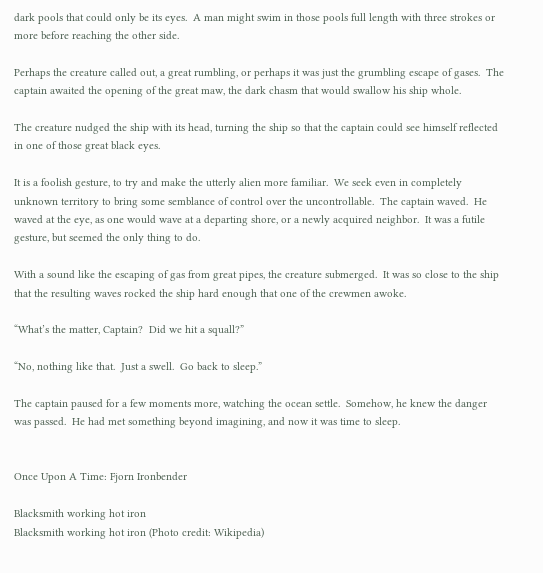dark pools that could only be its eyes.  A man might swim in those pools full length with three strokes or more before reaching the other side.

Perhaps the creature called out, a great rumbling, or perhaps it was just the grumbling escape of gases.  The captain awaited the opening of the great maw, the dark chasm that would swallow his ship whole.

The creature nudged the ship with its head, turning the ship so that the captain could see himself reflected in one of those great black eyes.

It is a foolish gesture, to try and make the utterly alien more familiar.  We seek even in completely unknown territory to bring some semblance of control over the uncontrollable.  The captain waved.  He waved at the eye, as one would wave at a departing shore, or a newly acquired neighbor.  It was a futile gesture, but seemed the only thing to do.

With a sound like the escaping of gas from great pipes, the creature submerged.  It was so close to the ship that the resulting waves rocked the ship hard enough that one of the crewmen awoke.

“What’s the matter, Captain?  Did we hit a squall?”

“No, nothing like that.  Just a swell.  Go back to sleep.”

The captain paused for a few moments more, watching the ocean settle.  Somehow, he knew the danger was passed.  He had met something beyond imagining, and now it was time to sleep.


Once Upon A Time: Fjorn Ironbender

Blacksmith working hot iron
Blacksmith working hot iron (Photo credit: Wikipedia)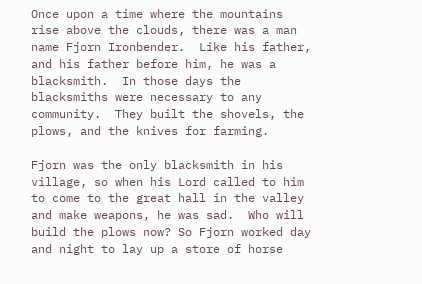Once upon a time where the mountains rise above the clouds, there was a man name Fjorn Ironbender.  Like his father, and his father before him, he was a blacksmith.  In those days the blacksmiths were necessary to any community.  They built the shovels, the plows, and the knives for farming.

Fjorn was the only blacksmith in his village, so when his Lord called to him to come to the great hall in the valley and make weapons, he was sad.  Who will build the plows now? So Fjorn worked day and night to lay up a store of horse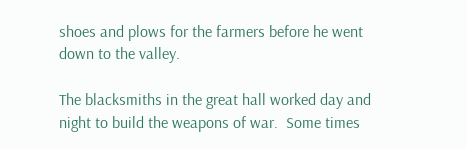shoes and plows for the farmers before he went down to the valley.

The blacksmiths in the great hall worked day and night to build the weapons of war.  Some times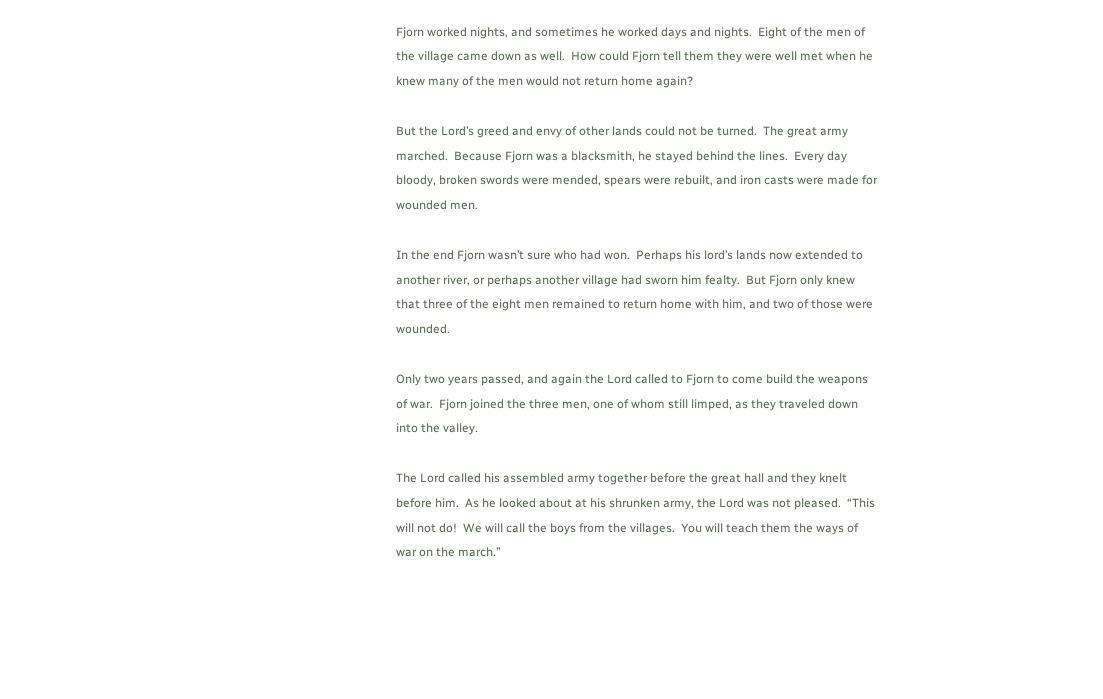Fjorn worked nights, and sometimes he worked days and nights.  Eight of the men of the village came down as well.  How could Fjorn tell them they were well met when he knew many of the men would not return home again?

But the Lord’s greed and envy of other lands could not be turned.  The great army marched.  Because Fjorn was a blacksmith, he stayed behind the lines.  Every day bloody, broken swords were mended, spears were rebuilt, and iron casts were made for wounded men.

In the end Fjorn wasn’t sure who had won.  Perhaps his lord’s lands now extended to another river, or perhaps another village had sworn him fealty.  But Fjorn only knew that three of the eight men remained to return home with him, and two of those were wounded.

Only two years passed, and again the Lord called to Fjorn to come build the weapons of war.  Fjorn joined the three men, one of whom still limped, as they traveled down into the valley.

The Lord called his assembled army together before the great hall and they knelt before him.  As he looked about at his shrunken army, the Lord was not pleased.  “This will not do!  We will call the boys from the villages.  You will teach them the ways of war on the march.”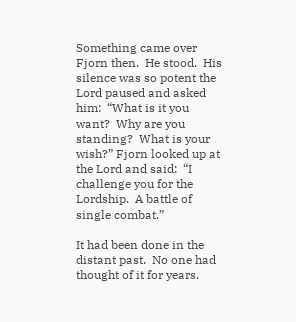Something came over Fjorn then.  He stood.  His silence was so potent the Lord paused and asked him:  “What is it you want?  Why are you standing?  What is your wish?” Fjorn looked up at the Lord and said:  “I challenge you for the Lordship.  A battle of single combat.”

It had been done in the distant past.  No one had thought of it for years.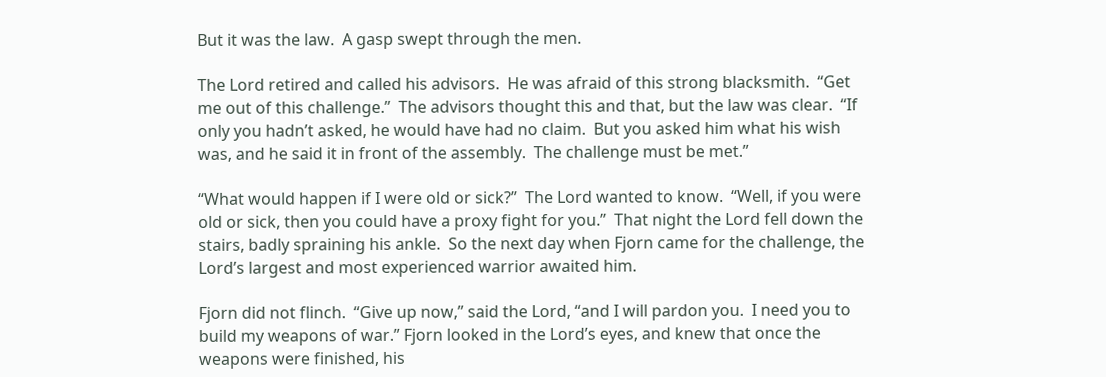But it was the law.  A gasp swept through the men.

The Lord retired and called his advisors.  He was afraid of this strong blacksmith.  “Get me out of this challenge.”  The advisors thought this and that, but the law was clear.  “If only you hadn’t asked, he would have had no claim.  But you asked him what his wish was, and he said it in front of the assembly.  The challenge must be met.”

“What would happen if I were old or sick?”  The Lord wanted to know.  “Well, if you were old or sick, then you could have a proxy fight for you.”  That night the Lord fell down the stairs, badly spraining his ankle.  So the next day when Fjorn came for the challenge, the Lord’s largest and most experienced warrior awaited him.

Fjorn did not flinch.  “Give up now,” said the Lord, “and I will pardon you.  I need you to build my weapons of war.” Fjorn looked in the Lord’s eyes, and knew that once the weapons were finished, his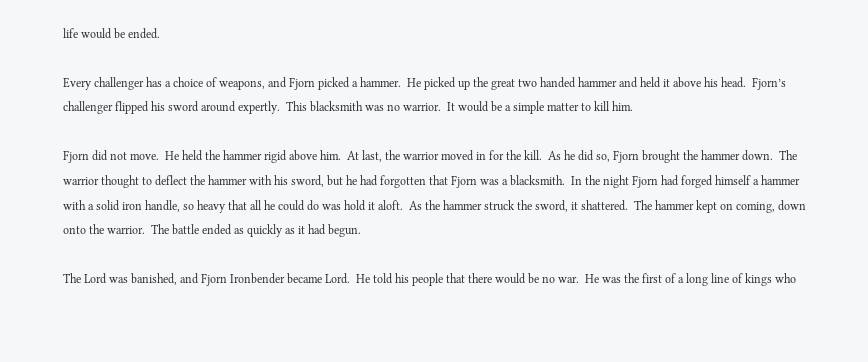life would be ended.

Every challenger has a choice of weapons, and Fjorn picked a hammer.  He picked up the great two handed hammer and held it above his head.  Fjorn’s challenger flipped his sword around expertly.  This blacksmith was no warrior.  It would be a simple matter to kill him.

Fjorn did not move.  He held the hammer rigid above him.  At last, the warrior moved in for the kill.  As he did so, Fjorn brought the hammer down.  The warrior thought to deflect the hammer with his sword, but he had forgotten that Fjorn was a blacksmith.  In the night Fjorn had forged himself a hammer with a solid iron handle, so heavy that all he could do was hold it aloft.  As the hammer struck the sword, it shattered.  The hammer kept on coming, down onto the warrior.  The battle ended as quickly as it had begun.

The Lord was banished, and Fjorn Ironbender became Lord.  He told his people that there would be no war.  He was the first of a long line of kings who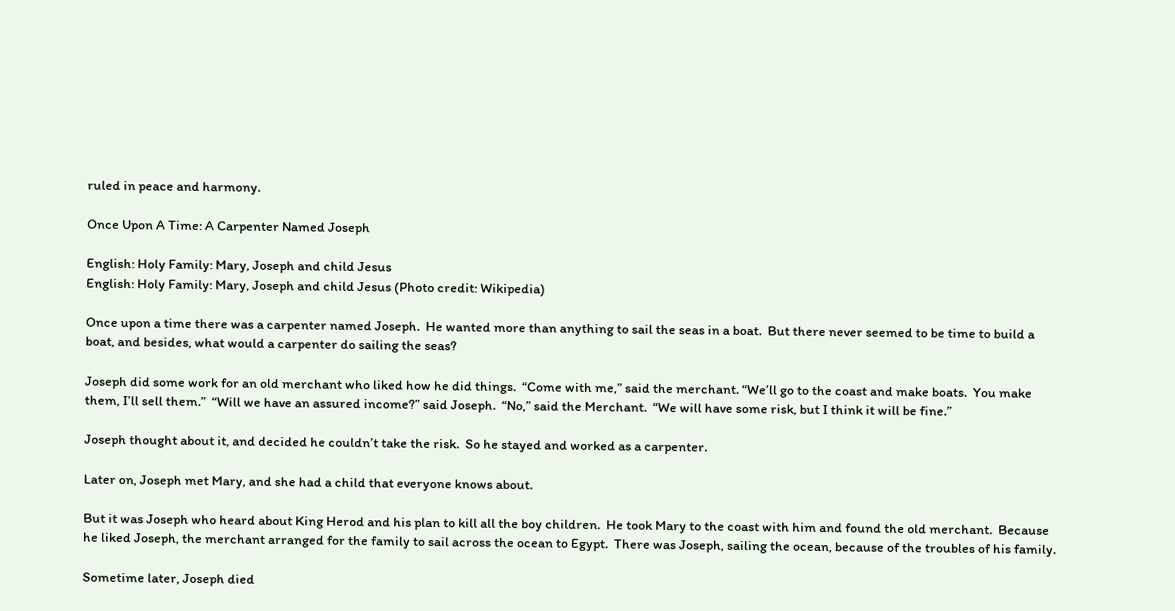ruled in peace and harmony.

Once Upon A Time: A Carpenter Named Joseph

English: Holy Family: Mary, Joseph and child Jesus
English: Holy Family: Mary, Joseph and child Jesus (Photo credit: Wikipedia)

Once upon a time there was a carpenter named Joseph.  He wanted more than anything to sail the seas in a boat.  But there never seemed to be time to build a boat, and besides, what would a carpenter do sailing the seas?

Joseph did some work for an old merchant who liked how he did things.  “Come with me,” said the merchant. “We’ll go to the coast and make boats.  You make them, I’ll sell them.”  “Will we have an assured income?” said Joseph.  “No,” said the Merchant.  “We will have some risk, but I think it will be fine.”

Joseph thought about it, and decided he couldn’t take the risk.  So he stayed and worked as a carpenter.

Later on, Joseph met Mary, and she had a child that everyone knows about.

But it was Joseph who heard about King Herod and his plan to kill all the boy children.  He took Mary to the coast with him and found the old merchant.  Because he liked Joseph, the merchant arranged for the family to sail across the ocean to Egypt.  There was Joseph, sailing the ocean, because of the troubles of his family.

Sometime later, Joseph died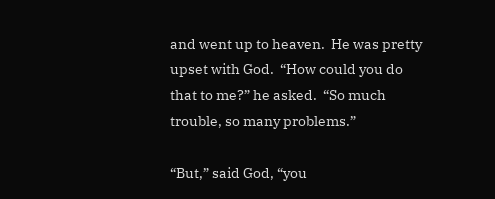and went up to heaven.  He was pretty upset with God.  “How could you do that to me?” he asked.  “So much trouble, so many problems.”

“But,” said God, “you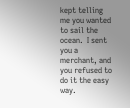kept telling me you wanted to sail the ocean.  I sent you a merchant, and you refused to do it the easy way.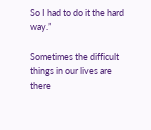So I had to do it the hard way.”

Sometimes the difficult things in our lives are there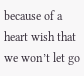because of a heart wish that we won’t let go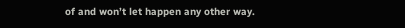of and won’t let happen any other way.